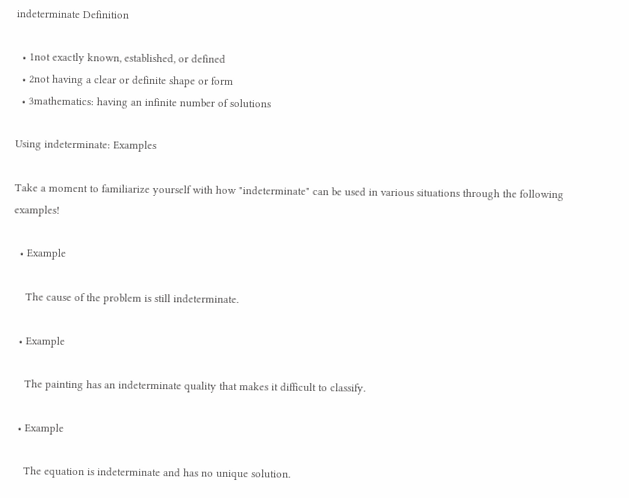indeterminate Definition

  • 1not exactly known, established, or defined
  • 2not having a clear or definite shape or form
  • 3mathematics: having an infinite number of solutions

Using indeterminate: Examples

Take a moment to familiarize yourself with how "indeterminate" can be used in various situations through the following examples!

  • Example

    The cause of the problem is still indeterminate.

  • Example

    The painting has an indeterminate quality that makes it difficult to classify.

  • Example

    The equation is indeterminate and has no unique solution.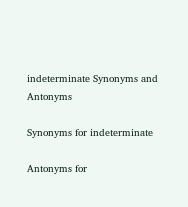indeterminate Synonyms and Antonyms

Synonyms for indeterminate

Antonyms for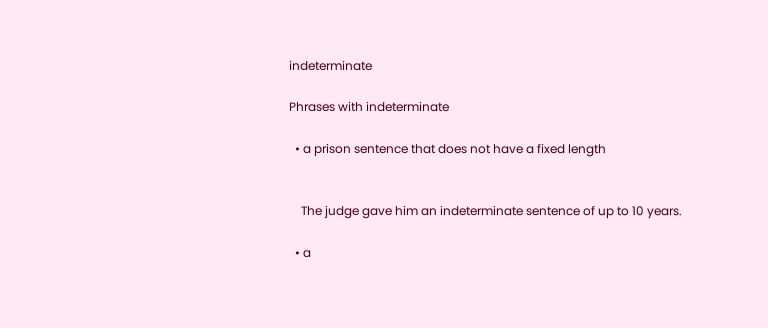indeterminate

Phrases with indeterminate

  • a prison sentence that does not have a fixed length


    The judge gave him an indeterminate sentence of up to 10 years.

  • a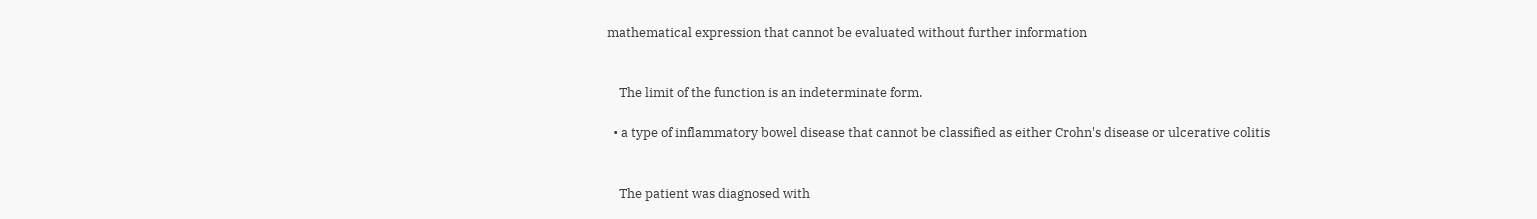mathematical expression that cannot be evaluated without further information


    The limit of the function is an indeterminate form.

  • a type of inflammatory bowel disease that cannot be classified as either Crohn's disease or ulcerative colitis


    The patient was diagnosed with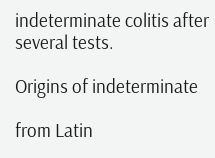indeterminate colitis after several tests.

Origins of indeterminate

from Latin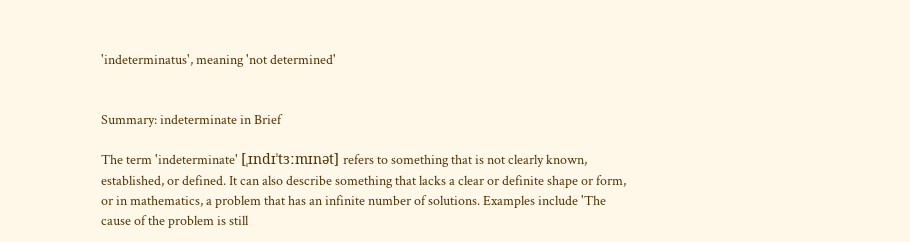'indeterminatus', meaning 'not determined'


Summary: indeterminate in Brief

The term 'indeterminate' [ˌɪndɪˈtɜːmɪnət] refers to something that is not clearly known, established, or defined. It can also describe something that lacks a clear or definite shape or form, or in mathematics, a problem that has an infinite number of solutions. Examples include 'The cause of the problem is still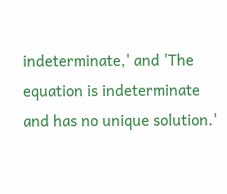indeterminate,' and 'The equation is indeterminate and has no unique solution.'